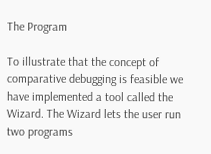The Program

To illustrate that the concept of comparative debugging is feasible we have implemented a tool called the Wizard. The Wizard lets the user run two programs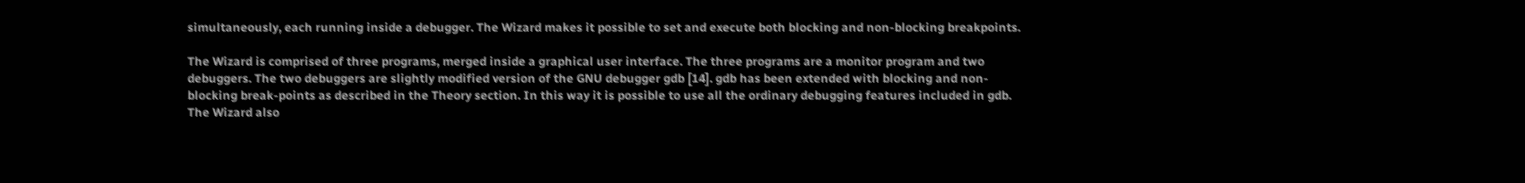simultaneously, each running inside a debugger. The Wizard makes it possible to set and execute both blocking and non-blocking breakpoints.

The Wizard is comprised of three programs, merged inside a graphical user interface. The three programs are a monitor program and two debuggers. The two debuggers are slightly modified version of the GNU debugger gdb [14]. gdb has been extended with blocking and non-blocking break-points as described in the Theory section. In this way it is possible to use all the ordinary debugging features included in gdb. The Wizard also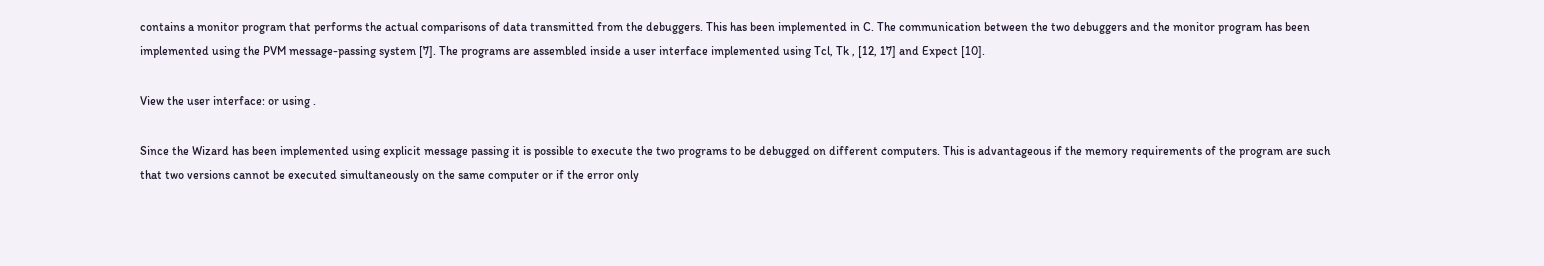contains a monitor program that performs the actual comparisons of data transmitted from the debuggers. This has been implemented in C. The communication between the two debuggers and the monitor program has been implemented using the PVM message-passing system [7]. The programs are assembled inside a user interface implemented using Tcl, Tk , [12, 17] and Expect [10].

View the user interface: or using .

Since the Wizard has been implemented using explicit message passing it is possible to execute the two programs to be debugged on different computers. This is advantageous if the memory requirements of the program are such that two versions cannot be executed simultaneously on the same computer or if the error only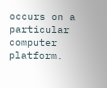occurs on a particular computer platform.